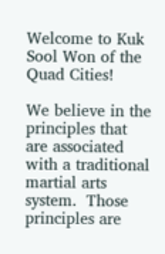Welcome to Kuk Sool Won of the Quad Cities!

We believe in the principles that are associated with a traditional martial arts system.  Those principles are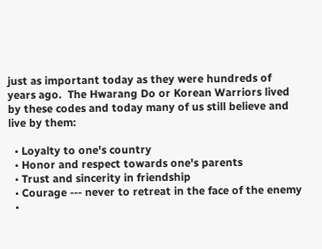just as important today as they were hundreds of years ago.  The Hwarang Do or Korean Warriors lived by these codes and today many of us still believe and live by them:

  • Loyalty to one's country
  • Honor and respect towards one's parents
  • Trust and sincerity in friendship
  • Courage --- never to retreat in the face of the enemy
  •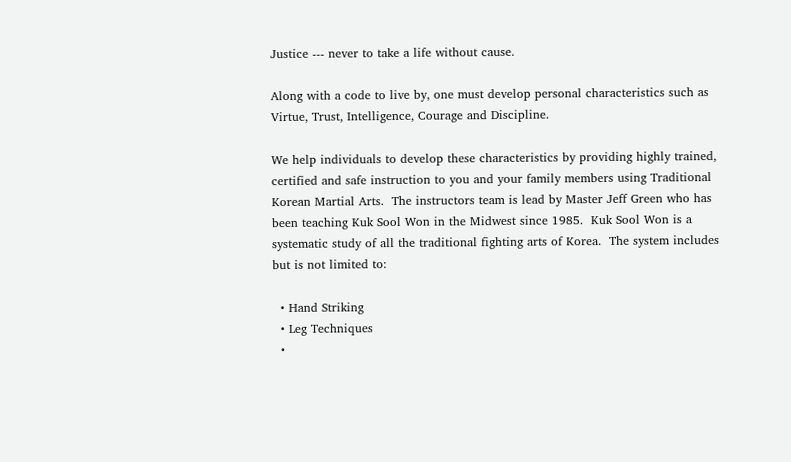Justice --- never to take a life without cause.

Along with a code to live by, one must develop personal characteristics such as Virtue, Trust, Intelligence, Courage and Discipline.

We help individuals to develop these characteristics by providing highly trained, certified and safe instruction to you and your family members using Traditional Korean Martial Arts.  The instructors team is lead by Master Jeff Green who has been teaching Kuk Sool Won in the Midwest since 1985.  Kuk Sool Won is a systematic study of all the traditional fighting arts of Korea.  The system includes but is not limited to:

  • Hand Striking
  • Leg Techniques
  •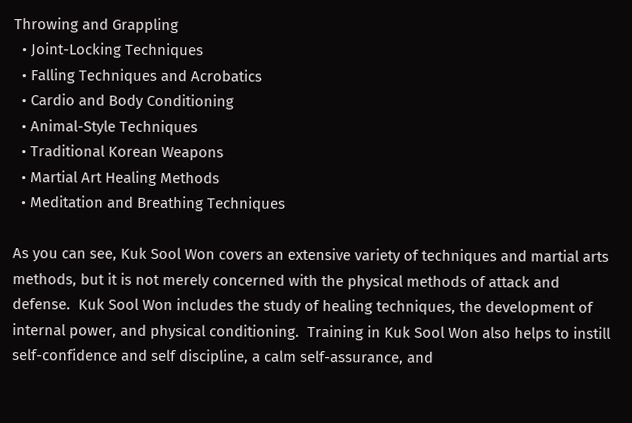Throwing and Grappling
  • Joint-Locking Techniques
  • Falling Techniques and Acrobatics
  • Cardio and Body Conditioning
  • Animal-Style Techniques
  • Traditional Korean Weapons
  • Martial Art Healing Methods
  • Meditation and Breathing Techniques

As you can see, Kuk Sool Won covers an extensive variety of techniques and martial arts methods, but it is not merely concerned with the physical methods of attack and defense.  Kuk Sool Won includes the study of healing techniques, the development of internal power, and physical conditioning.  Training in Kuk Sool Won also helps to instill self-confidence and self discipline, a calm self-assurance, and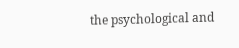the psychological and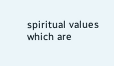spiritual values which are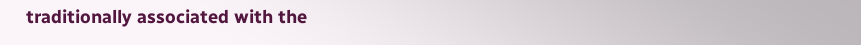traditionally associated with the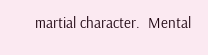martial character.  Mental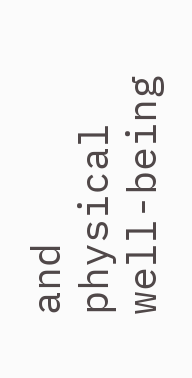and physical well-being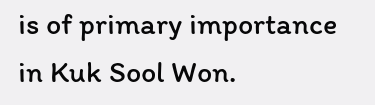is of primary importance in Kuk Sool Won.